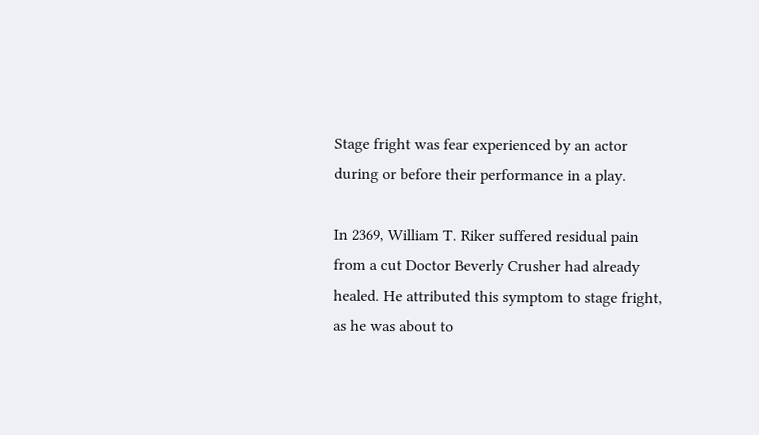Stage fright was fear experienced by an actor during or before their performance in a play.

In 2369, William T. Riker suffered residual pain from a cut Doctor Beverly Crusher had already healed. He attributed this symptom to stage fright, as he was about to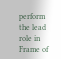perform the lead role in Frame of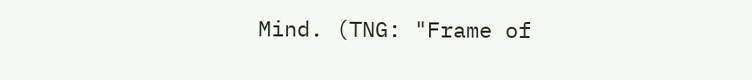Mind. (TNG: "Frame of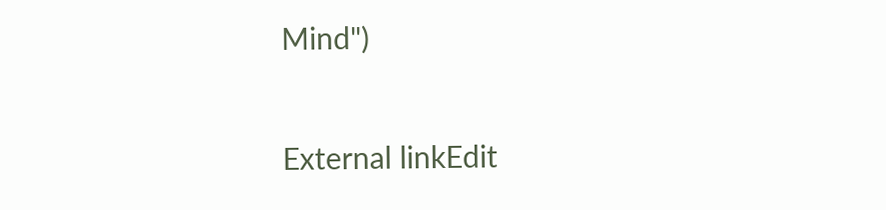Mind")

External linkEdit